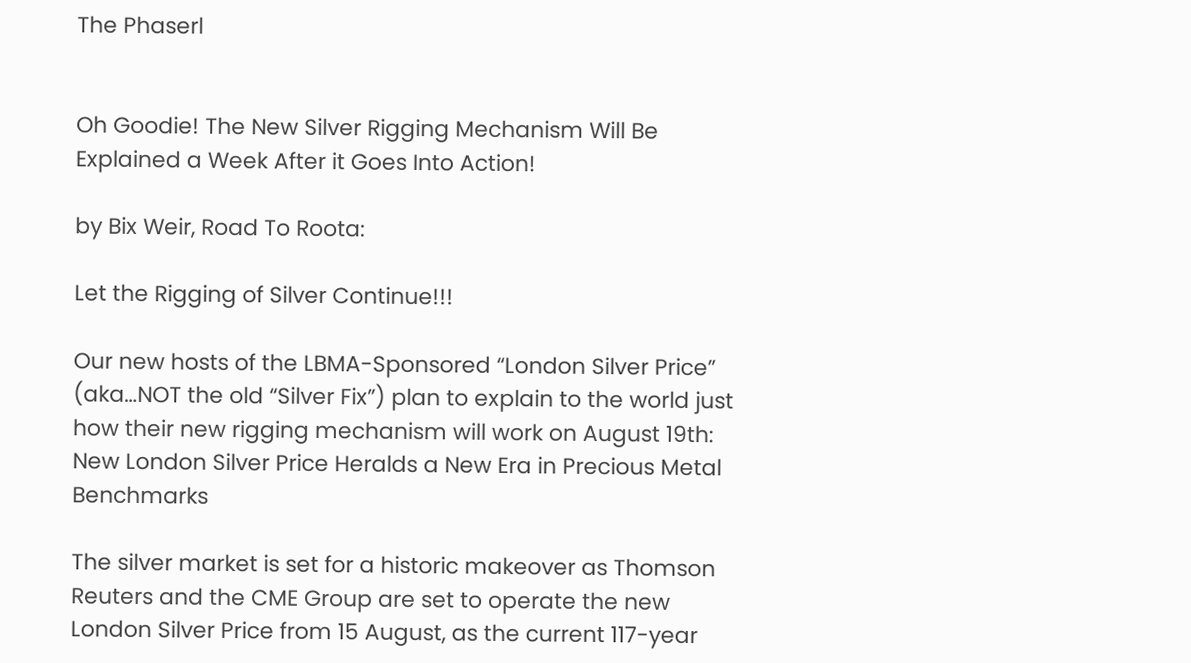The Phaserl


Oh Goodie! The New Silver Rigging Mechanism Will Be Explained a Week After it Goes Into Action!

by Bix Weir, Road To Roota:

Let the Rigging of Silver Continue!!!

Our new hosts of the LBMA-Sponsored “London Silver Price” (aka…NOT the old “Silver Fix”) plan to explain to the world just how their new rigging mechanism will work on August 19th: New London Silver Price Heralds a New Era in Precious Metal Benchmarks

The silver market is set for a historic makeover as Thomson Reuters and the CME Group are set to operate the new London Silver Price from 15 August, as the current 117-year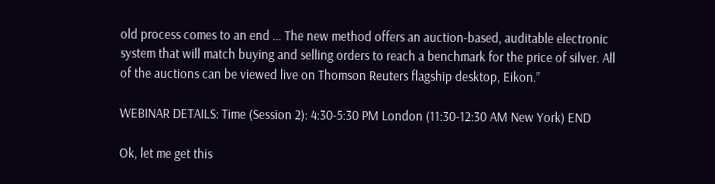old process comes to an end … The new method offers an auction-based, auditable electronic system that will match buying and selling orders to reach a benchmark for the price of silver. All of the auctions can be viewed live on Thomson Reuters flagship desktop, Eikon.”

WEBINAR DETAILS: Time (Session 2): 4:30-5:30 PM London (11:30-12:30 AM New York) END

Ok, let me get this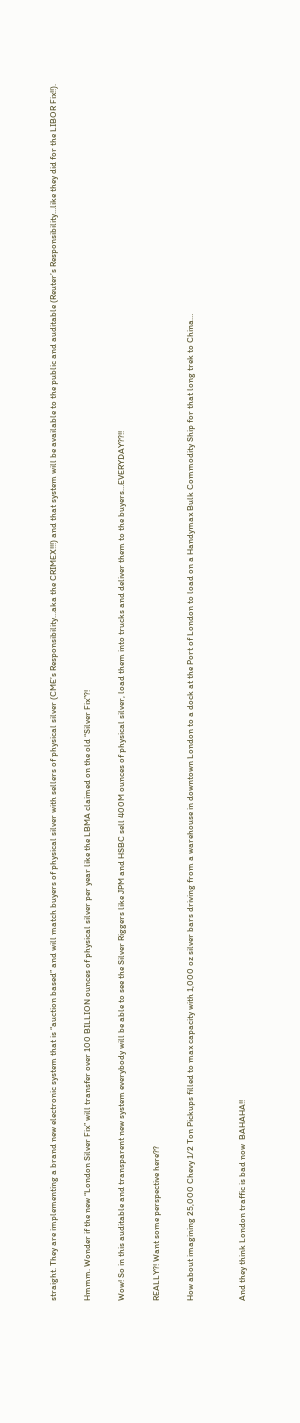straight. They are implementing a brand new electronic system that is “auction based” and will match buyers of physical silver with sellers of physical silver (CME’s Responsibility…aka the CRIMEX!!!) and that system will be available to the public and auditable (Reuter’s Responsibility…like they did for the LIBOR Fix!!).

Hmmm. Wonder if the new “London Silver Fix” will transfer over 100 BILLION ounces of physical silver per year like the LBMA claimed on the old “Silver Fix”?!

Wow! So in this auditable and transparent new system everybody will be able to see the Silver Riggers like JPM and HSBC sell 400M ounces of physical silver, load them into trucks and deliver them to the buyers…EVERYDAY??!!

REALLY?! Want some perspective here??

How about imagining 25,000 Chevy 1/2 Ton Pickups filled to max capacity with 1,000 oz silver bars driving from a warehouse in downtown London to a dock at the Port of London to load on a Handymax Bulk Commodity Ship for that long trek to China…


And they think London traffic is bad now  BAHAHA!!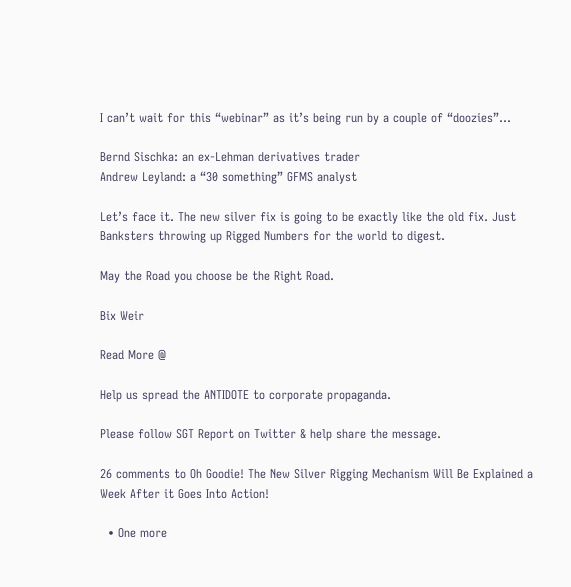I can’t wait for this “webinar” as it’s being run by a couple of “doozies”…

Bernd Sischka: an ex-Lehman derivatives trader
Andrew Leyland: a “30 something” GFMS analyst

Let’s face it. The new silver fix is going to be exactly like the old fix. Just Banksters throwing up Rigged Numbers for the world to digest.

May the Road you choose be the Right Road.

Bix Weir

Read More @

Help us spread the ANTIDOTE to corporate propaganda.

Please follow SGT Report on Twitter & help share the message.

26 comments to Oh Goodie! The New Silver Rigging Mechanism Will Be Explained a Week After it Goes Into Action!

  • One more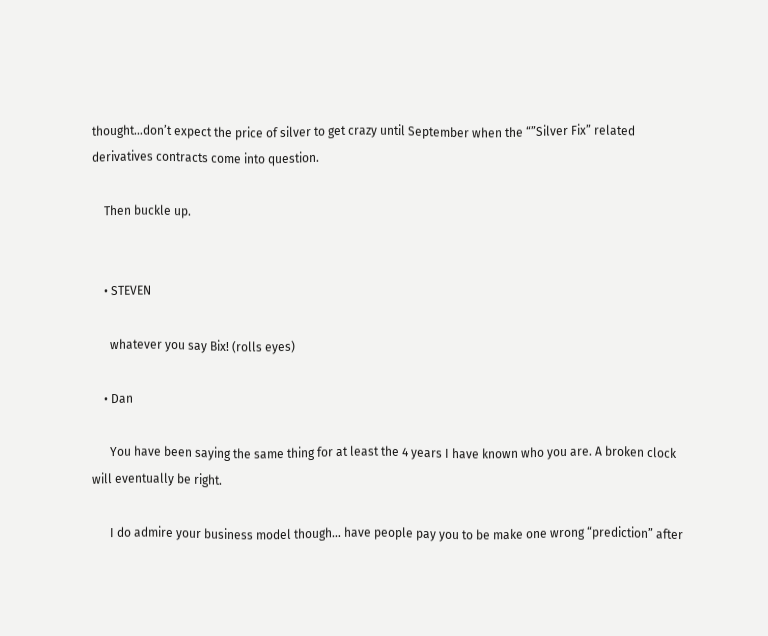thought…don’t expect the price of silver to get crazy until September when the “”Silver Fix” related derivatives contracts come into question.

    Then buckle up.


    • STEVEN

      whatever you say Bix! (rolls eyes)

    • Dan

      You have been saying the same thing for at least the 4 years I have known who you are. A broken clock will eventually be right.

      I do admire your business model though… have people pay you to be make one wrong “prediction” after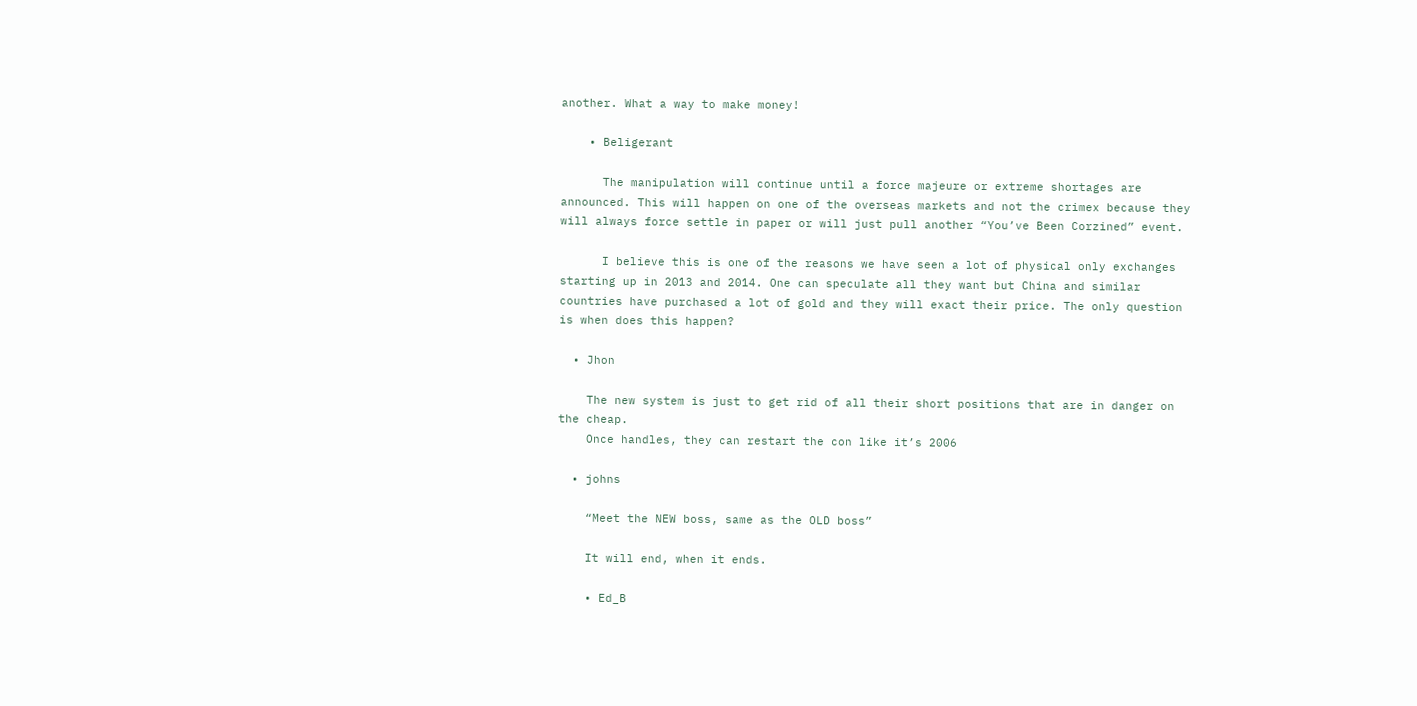another. What a way to make money!

    • Beligerant

      The manipulation will continue until a force majeure or extreme shortages are announced. This will happen on one of the overseas markets and not the crimex because they will always force settle in paper or will just pull another “You’ve Been Corzined” event.

      I believe this is one of the reasons we have seen a lot of physical only exchanges starting up in 2013 and 2014. One can speculate all they want but China and similar countries have purchased a lot of gold and they will exact their price. The only question is when does this happen?

  • Jhon

    The new system is just to get rid of all their short positions that are in danger on the cheap.
    Once handles, they can restart the con like it’s 2006

  • johns

    “Meet the NEW boss, same as the OLD boss”

    It will end, when it ends.

    • Ed_B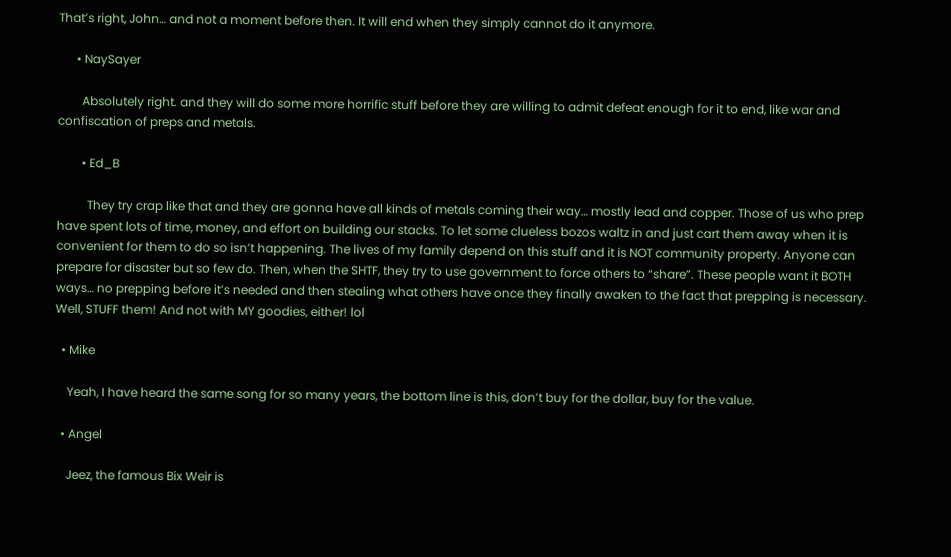That’s right, John… and not a moment before then. It will end when they simply cannot do it anymore.

      • NaySayer

        Absolutely right. and they will do some more horrific stuff before they are willing to admit defeat enough for it to end, like war and confiscation of preps and metals.

        • Ed_B

          They try crap like that and they are gonna have all kinds of metals coming their way… mostly lead and copper. Those of us who prep have spent lots of time, money, and effort on building our stacks. To let some clueless bozos waltz in and just cart them away when it is convenient for them to do so isn’t happening. The lives of my family depend on this stuff and it is NOT community property. Anyone can prepare for disaster but so few do. Then, when the SHTF, they try to use government to force others to “share”. These people want it BOTH ways… no prepping before it’s needed and then stealing what others have once they finally awaken to the fact that prepping is necessary. Well, STUFF them! And not with MY goodies, either! lol

  • Mike

    Yeah, I have heard the same song for so many years, the bottom line is this, don’t buy for the dollar, buy for the value.

  • Angel

    Jeez, the famous Bix Weir is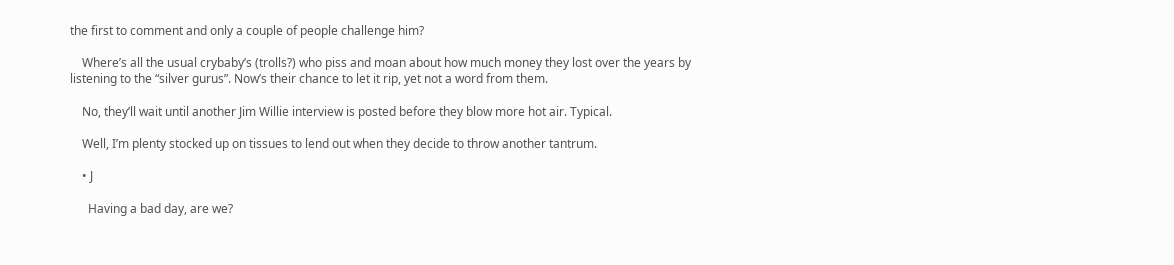the first to comment and only a couple of people challenge him?

    Where’s all the usual crybaby’s (trolls?) who piss and moan about how much money they lost over the years by listening to the “silver gurus”. Now’s their chance to let it rip, yet not a word from them.

    No, they’ll wait until another Jim Willie interview is posted before they blow more hot air. Typical.

    Well, I’m plenty stocked up on tissues to lend out when they decide to throw another tantrum.

    • J

      Having a bad day, are we?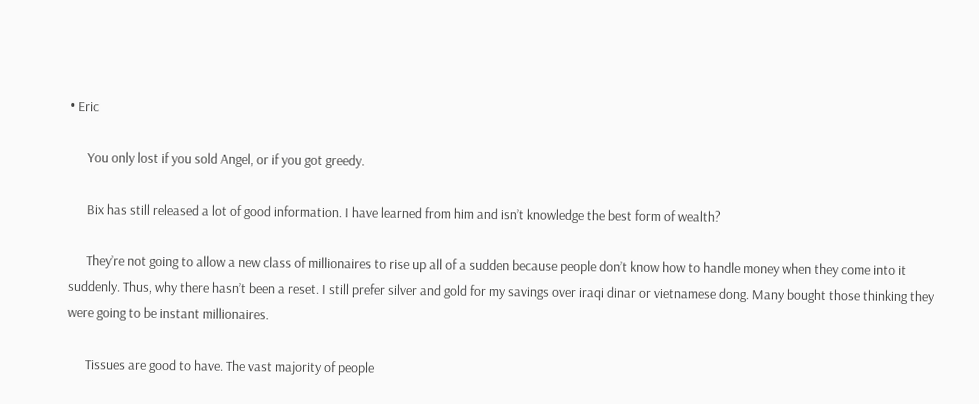• Eric

      You only lost if you sold Angel, or if you got greedy.

      Bix has still released a lot of good information. I have learned from him and isn’t knowledge the best form of wealth?

      They’re not going to allow a new class of millionaires to rise up all of a sudden because people don’t know how to handle money when they come into it suddenly. Thus, why there hasn’t been a reset. I still prefer silver and gold for my savings over iraqi dinar or vietnamese dong. Many bought those thinking they were going to be instant millionaires.

      Tissues are good to have. The vast majority of people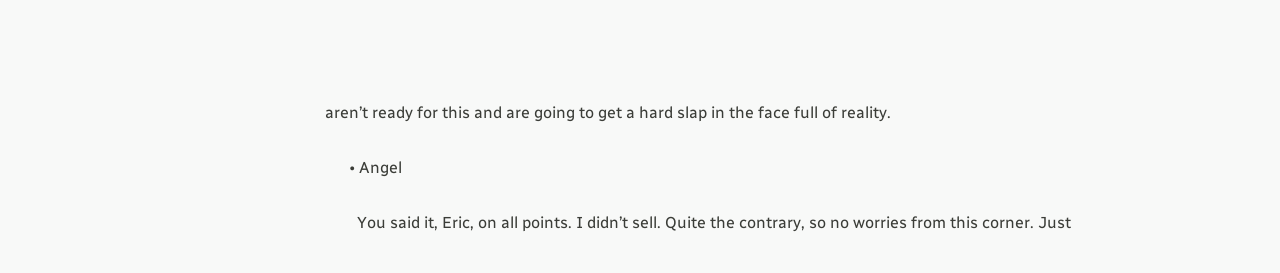aren’t ready for this and are going to get a hard slap in the face full of reality.

      • Angel

        You said it, Eric, on all points. I didn’t sell. Quite the contrary, so no worries from this corner. Just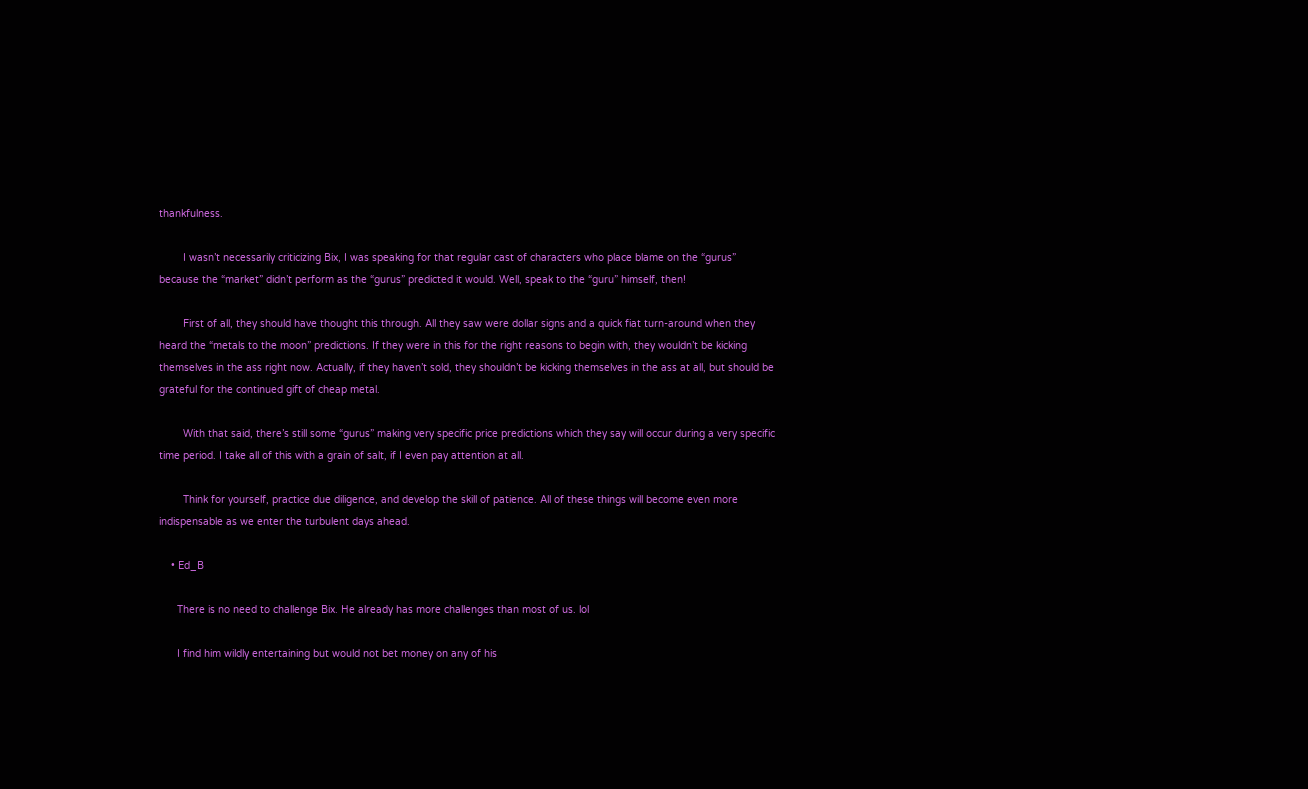thankfulness.

        I wasn’t necessarily criticizing Bix, I was speaking for that regular cast of characters who place blame on the “gurus” because the “market” didn’t perform as the “gurus” predicted it would. Well, speak to the “guru” himself, then!

        First of all, they should have thought this through. All they saw were dollar signs and a quick fiat turn-around when they heard the “metals to the moon” predictions. If they were in this for the right reasons to begin with, they wouldn’t be kicking themselves in the ass right now. Actually, if they haven’t sold, they shouldn’t be kicking themselves in the ass at all, but should be grateful for the continued gift of cheap metal.

        With that said, there’s still some “gurus” making very specific price predictions which they say will occur during a very specific time period. I take all of this with a grain of salt, if I even pay attention at all.

        Think for yourself, practice due diligence, and develop the skill of patience. All of these things will become even more indispensable as we enter the turbulent days ahead.

    • Ed_B

      There is no need to challenge Bix. He already has more challenges than most of us. lol

      I find him wildly entertaining but would not bet money on any of his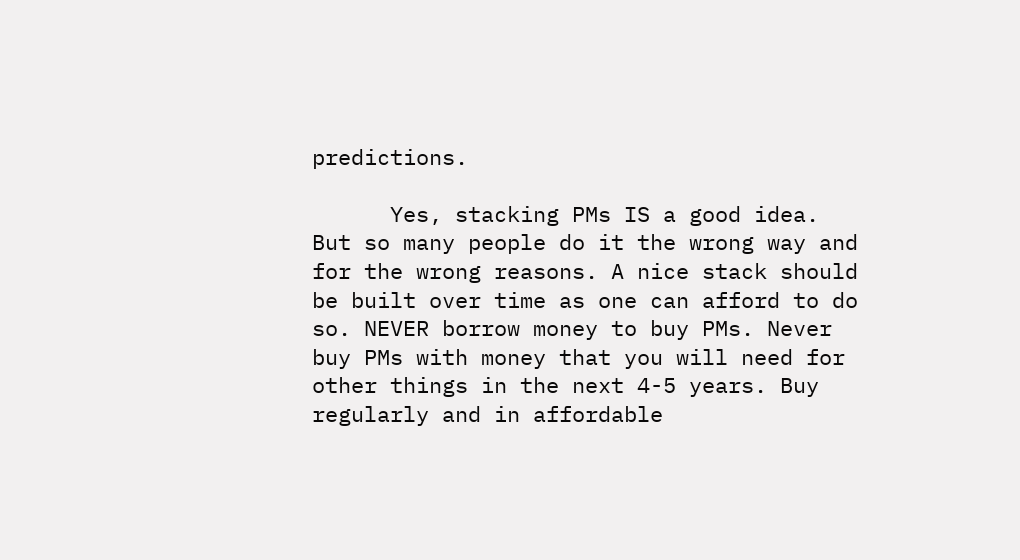predictions.

      Yes, stacking PMs IS a good idea. But so many people do it the wrong way and for the wrong reasons. A nice stack should be built over time as one can afford to do so. NEVER borrow money to buy PMs. Never buy PMs with money that you will need for other things in the next 4-5 years. Buy regularly and in affordable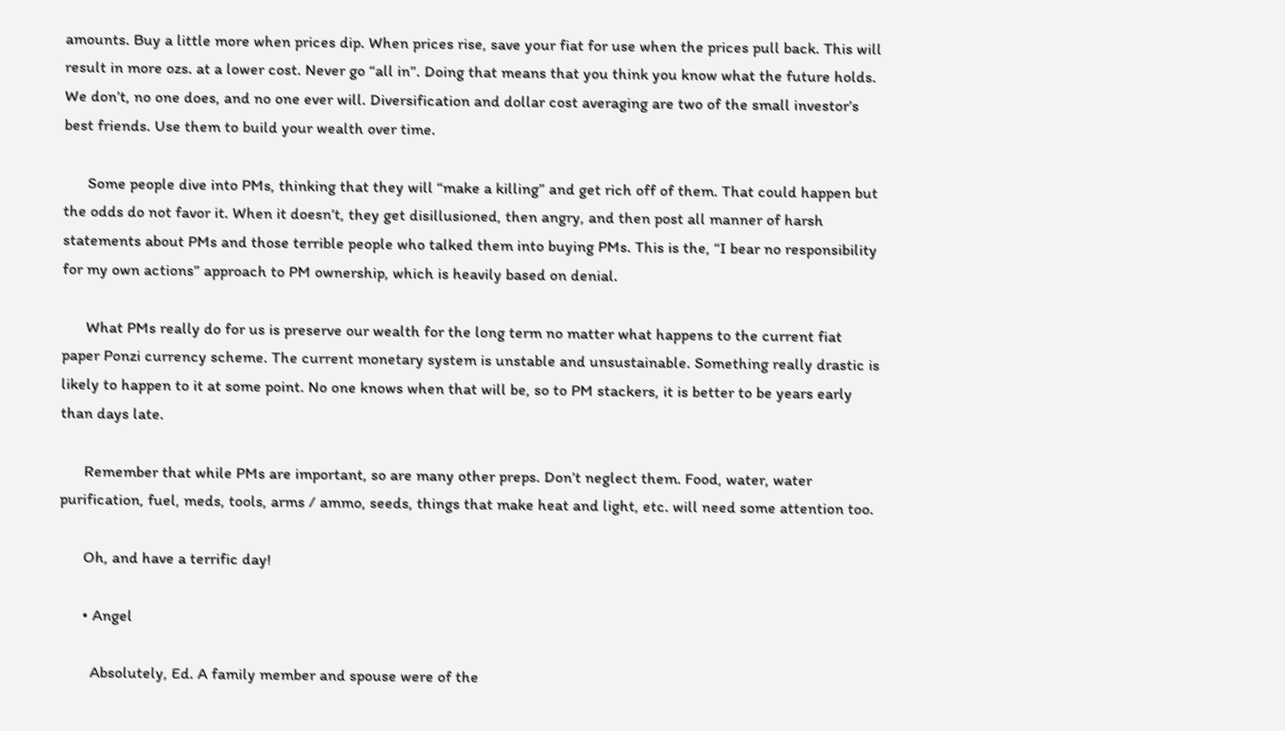amounts. Buy a little more when prices dip. When prices rise, save your fiat for use when the prices pull back. This will result in more ozs. at a lower cost. Never go “all in”. Doing that means that you think you know what the future holds. We don’t, no one does, and no one ever will. Diversification and dollar cost averaging are two of the small investor’s best friends. Use them to build your wealth over time.

      Some people dive into PMs, thinking that they will “make a killing” and get rich off of them. That could happen but the odds do not favor it. When it doesn’t, they get disillusioned, then angry, and then post all manner of harsh statements about PMs and those terrible people who talked them into buying PMs. This is the, “I bear no responsibility for my own actions” approach to PM ownership, which is heavily based on denial.

      What PMs really do for us is preserve our wealth for the long term no matter what happens to the current fiat paper Ponzi currency scheme. The current monetary system is unstable and unsustainable. Something really drastic is likely to happen to it at some point. No one knows when that will be, so to PM stackers, it is better to be years early than days late.

      Remember that while PMs are important, so are many other preps. Don’t neglect them. Food, water, water purification, fuel, meds, tools, arms / ammo, seeds, things that make heat and light, etc. will need some attention too.

      Oh, and have a terrific day!

      • Angel

        Absolutely, Ed. A family member and spouse were of the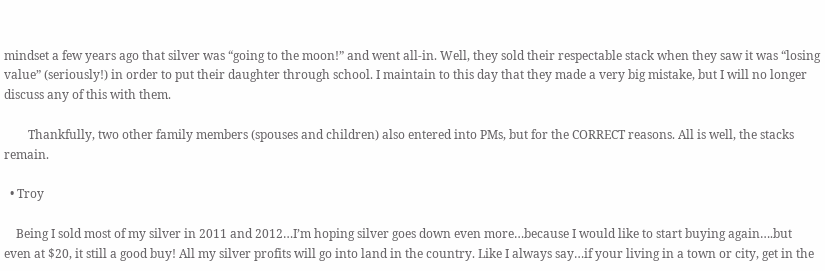mindset a few years ago that silver was “going to the moon!” and went all-in. Well, they sold their respectable stack when they saw it was “losing value” (seriously!) in order to put their daughter through school. I maintain to this day that they made a very big mistake, but I will no longer discuss any of this with them.

        Thankfully, two other family members (spouses and children) also entered into PMs, but for the CORRECT reasons. All is well, the stacks remain.

  • Troy

    Being I sold most of my silver in 2011 and 2012…I’m hoping silver goes down even more…because I would like to start buying again….but even at $20, it still a good buy! All my silver profits will go into land in the country. Like I always say…if your living in a town or city, get in the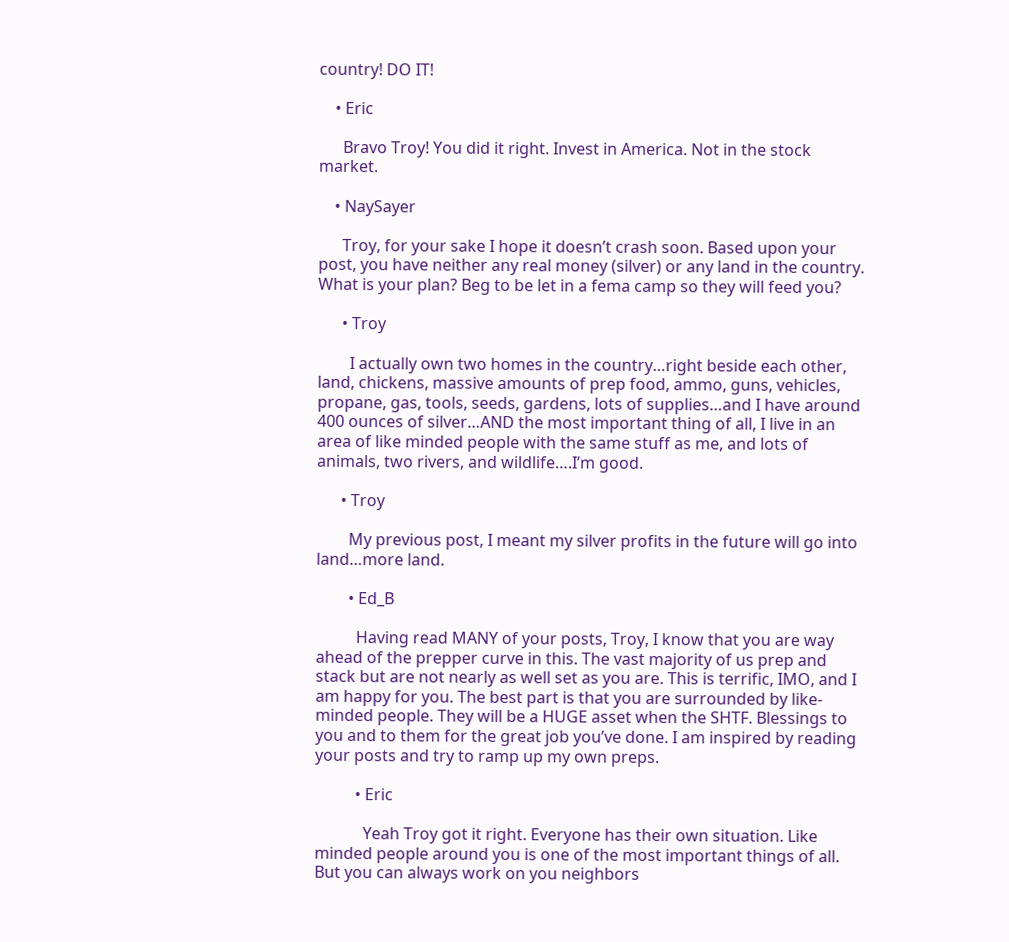country! DO IT!

    • Eric

      Bravo Troy! You did it right. Invest in America. Not in the stock market.

    • NaySayer

      Troy, for your sake I hope it doesn’t crash soon. Based upon your post, you have neither any real money (silver) or any land in the country. What is your plan? Beg to be let in a fema camp so they will feed you?

      • Troy

        I actually own two homes in the country…right beside each other, land, chickens, massive amounts of prep food, ammo, guns, vehicles, propane, gas, tools, seeds, gardens, lots of supplies…and I have around 400 ounces of silver…AND the most important thing of all, I live in an area of like minded people with the same stuff as me, and lots of animals, two rivers, and wildlife….I’m good.

      • Troy

        My previous post, I meant my silver profits in the future will go into land…more land.

        • Ed_B

          Having read MANY of your posts, Troy, I know that you are way ahead of the prepper curve in this. The vast majority of us prep and stack but are not nearly as well set as you are. This is terrific, IMO, and I am happy for you. The best part is that you are surrounded by like-minded people. They will be a HUGE asset when the SHTF. Blessings to you and to them for the great job you’ve done. I am inspired by reading your posts and try to ramp up my own preps.

          • Eric

            Yeah Troy got it right. Everyone has their own situation. Like minded people around you is one of the most important things of all. But you can always work on you neighbors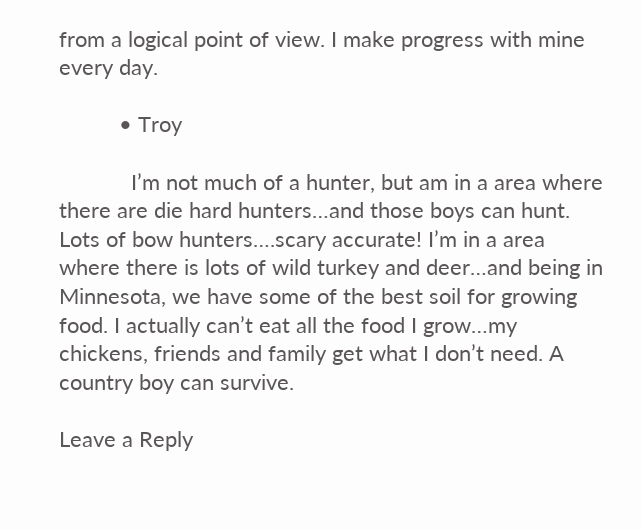from a logical point of view. I make progress with mine every day.

          • Troy

            I’m not much of a hunter, but am in a area where there are die hard hunters…and those boys can hunt. Lots of bow hunters….scary accurate! I’m in a area where there is lots of wild turkey and deer…and being in Minnesota, we have some of the best soil for growing food. I actually can’t eat all the food I grow…my chickens, friends and family get what I don’t need. A country boy can survive.

Leave a Reply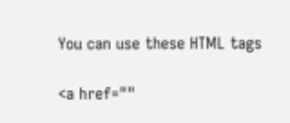You can use these HTML tags

<a href=""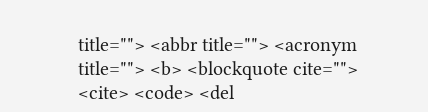title=""> <abbr title=""> <acronym title=""> <b> <blockquote cite=""> <cite> <code> <del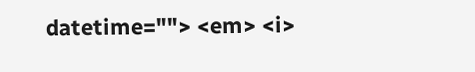datetime=""> <em> <i>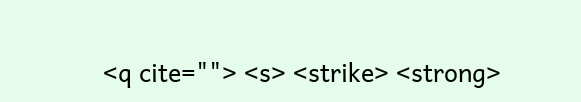<q cite=""> <s> <strike> <strong>